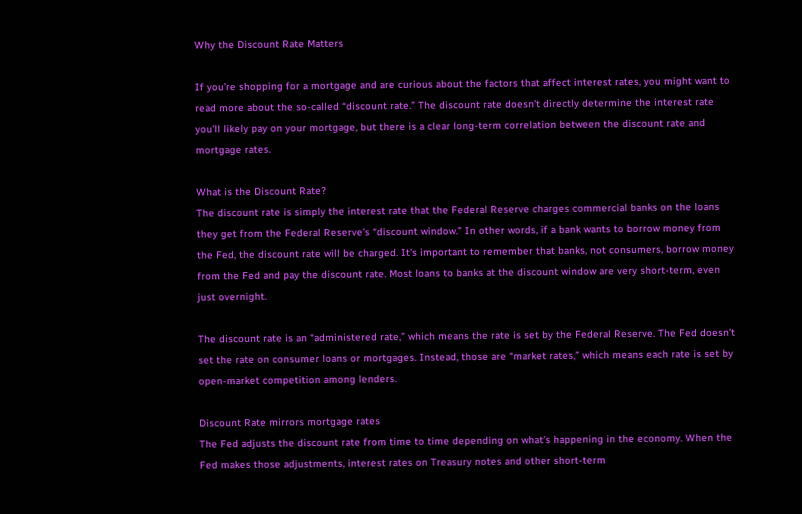Why the Discount Rate Matters

If you’re shopping for a mortgage and are curious about the factors that affect interest rates, you might want to read more about the so-called “discount rate.” The discount rate doesn’t directly determine the interest rate you’ll likely pay on your mortgage, but there is a clear long-term correlation between the discount rate and mortgage rates.

What is the Discount Rate?
The discount rate is simply the interest rate that the Federal Reserve charges commercial banks on the loans they get from the Federal Reserve’s “discount window.” In other words, if a bank wants to borrow money from the Fed, the discount rate will be charged. It’s important to remember that banks, not consumers, borrow money from the Fed and pay the discount rate. Most loans to banks at the discount window are very short-term, even just overnight.

The discount rate is an “administered rate,” which means the rate is set by the Federal Reserve. The Fed doesn’t set the rate on consumer loans or mortgages. Instead, those are “market rates,” which means each rate is set by open-market competition among lenders.

Discount Rate mirrors mortgage rates
The Fed adjusts the discount rate from time to time depending on what’s happening in the economy. When the Fed makes those adjustments, interest rates on Treasury notes and other short-term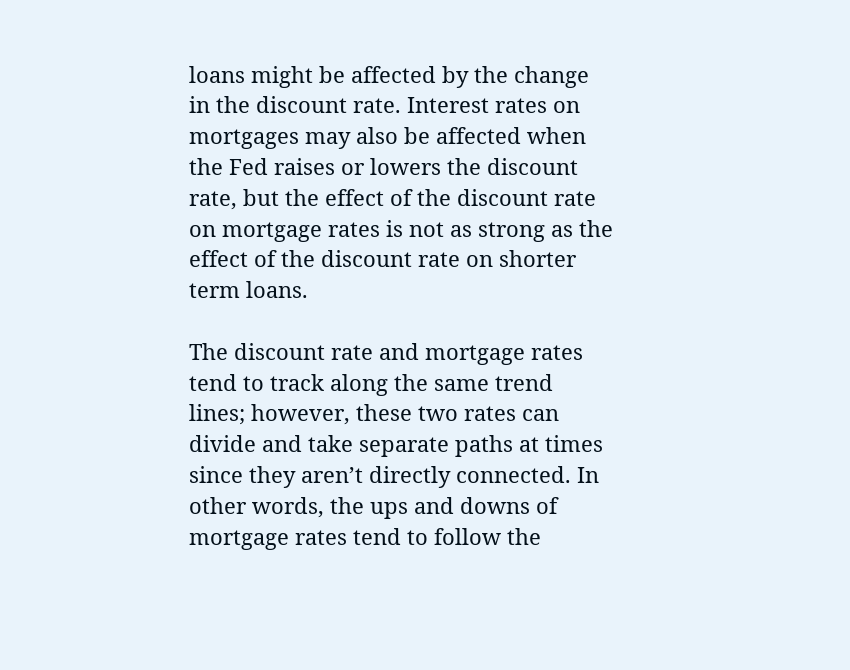loans might be affected by the change in the discount rate. Interest rates on mortgages may also be affected when the Fed raises or lowers the discount rate, but the effect of the discount rate on mortgage rates is not as strong as the effect of the discount rate on shorter term loans.

The discount rate and mortgage rates tend to track along the same trend lines; however, these two rates can divide and take separate paths at times since they aren’t directly connected. In other words, the ups and downs of mortgage rates tend to follow the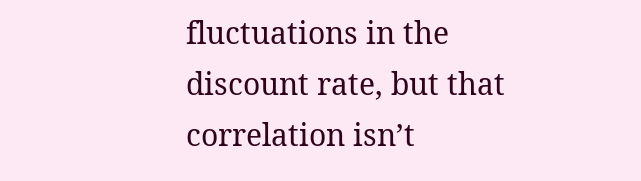fluctuations in the discount rate, but that correlation isn’t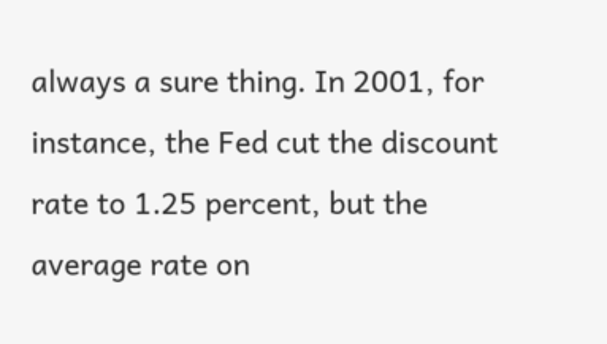always a sure thing. In 2001, for instance, the Fed cut the discount rate to 1.25 percent, but the average rate on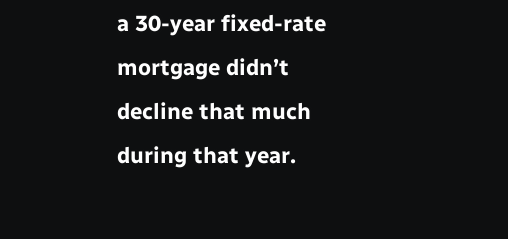a 30-year fixed-rate mortgage didn’t decline that much during that year.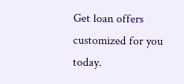Get loan offers customized for you today.